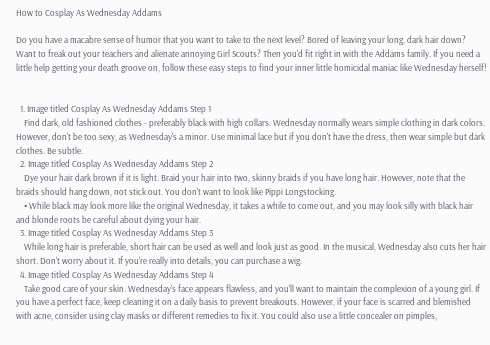How to Cosplay As Wednesday Addams

Do you have a macabre sense of humor that you want to take to the next level? Bored of leaving your long, dark hair down? Want to freak out your teachers and alienate annoying Girl Scouts? Then you'd fit right in with the Addams family. If you need a little help getting your death groove on, follow these easy steps to find your inner little homicidal maniac like Wednesday herself!


  1. Image titled Cosplay As Wednesday Addams Step 1
    Find dark, old fashioned clothes - preferably black with high collars. Wednesday normally wears simple clothing in dark colors. However, don't be too sexy, as Wednesday's a minor. Use minimal lace but if you don't have the dress, then wear simple but dark clothes. Be subtle.
  2. Image titled Cosplay As Wednesday Addams Step 2
    Dye your hair dark brown if it is light. Braid your hair into two, skinny braids if you have long hair. However, note that the braids should hang down, not stick out. You don't want to look like Pippi Longstocking.
    • While black may look more like the original Wednesday, it takes a while to come out, and you may look silly with black hair and blonde roots be careful about dying your hair.
  3. Image titled Cosplay As Wednesday Addams Step 3
    While long hair is preferable, short hair can be used as well and look just as good. In the musical, Wednesday also cuts her hair short. Don't worry about it. If you're really into details, you can purchase a wig.
  4. Image titled Cosplay As Wednesday Addams Step 4
    Take good care of your skin. Wednesday's face appears flawless, and you'll want to maintain the complexion of a young girl. If you have a perfect face, keep cleaning it on a daily basis to prevent breakouts. However, if your face is scarred and blemished with acne, consider using clay masks or different remedies to fix it. You could also use a little concealer on pimples,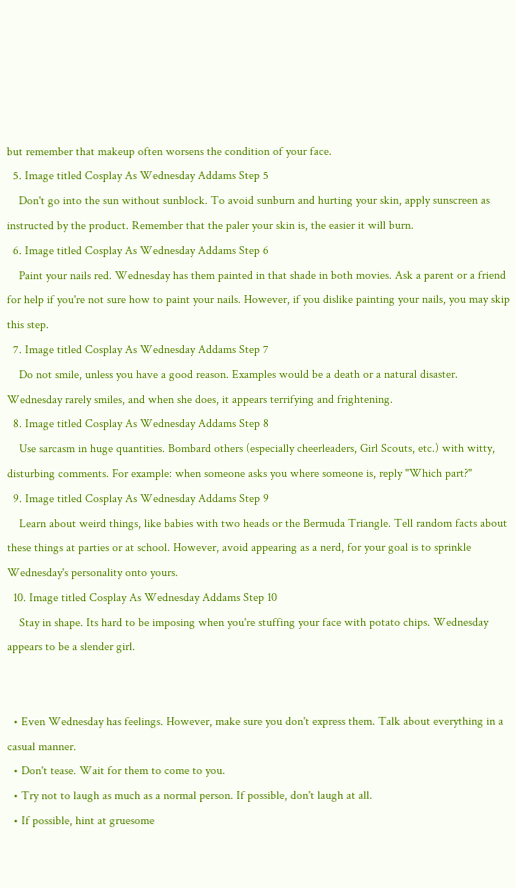but remember that makeup often worsens the condition of your face.
  5. Image titled Cosplay As Wednesday Addams Step 5
    Don't go into the sun without sunblock. To avoid sunburn and hurting your skin, apply sunscreen as instructed by the product. Remember that the paler your skin is, the easier it will burn.
  6. Image titled Cosplay As Wednesday Addams Step 6
    Paint your nails red. Wednesday has them painted in that shade in both movies. Ask a parent or a friend for help if you're not sure how to paint your nails. However, if you dislike painting your nails, you may skip this step.
  7. Image titled Cosplay As Wednesday Addams Step 7
    Do not smile, unless you have a good reason. Examples would be a death or a natural disaster. Wednesday rarely smiles, and when she does, it appears terrifying and frightening.
  8. Image titled Cosplay As Wednesday Addams Step 8
    Use sarcasm in huge quantities. Bombard others (especially cheerleaders, Girl Scouts, etc.) with witty, disturbing comments. For example: when someone asks you where someone is, reply "Which part?"
  9. Image titled Cosplay As Wednesday Addams Step 9
    Learn about weird things, like babies with two heads or the Bermuda Triangle. Tell random facts about these things at parties or at school. However, avoid appearing as a nerd, for your goal is to sprinkle Wednesday's personality onto yours.
  10. Image titled Cosplay As Wednesday Addams Step 10
    Stay in shape. Its hard to be imposing when you're stuffing your face with potato chips. Wednesday appears to be a slender girl.


  • Even Wednesday has feelings. However, make sure you don't express them. Talk about everything in a casual manner.
  • Don't tease. Wait for them to come to you.
  • Try not to laugh as much as a normal person. If possible, don't laugh at all.
  • If possible, hint at gruesome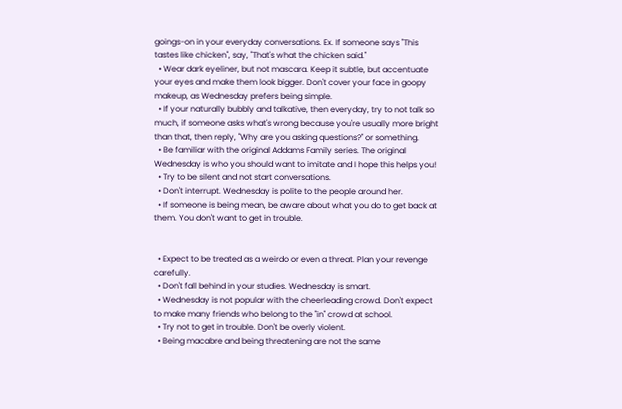goings-on in your everyday conversations. Ex. If someone says "This tastes like chicken", say, "That's what the chicken said."
  • Wear dark eyeliner, but not mascara. Keep it subtle, but accentuate your eyes and make them look bigger. Don't cover your face in goopy makeup, as Wednesday prefers being simple.
  • If your naturally bubbly and talkative, then everyday, try to not talk so much, if someone asks what's wrong because you're usually more bright than that, then reply, "Why are you asking questions?" or something.
  • Be familiar with the original Addams Family series. The original Wednesday is who you should want to imitate and I hope this helps you!
  • Try to be silent and not start conversations.
  • Don't interrupt. Wednesday is polite to the people around her.
  • If someone is being mean, be aware about what you do to get back at them. You don't want to get in trouble.


  • Expect to be treated as a weirdo or even a threat. Plan your revenge carefully.
  • Don't fall behind in your studies. Wednesday is smart.
  • Wednesday is not popular with the cheerleading crowd. Don't expect to make many friends who belong to the "in" crowd at school.
  • Try not to get in trouble. Don't be overly violent.
  • Being macabre and being threatening are not the same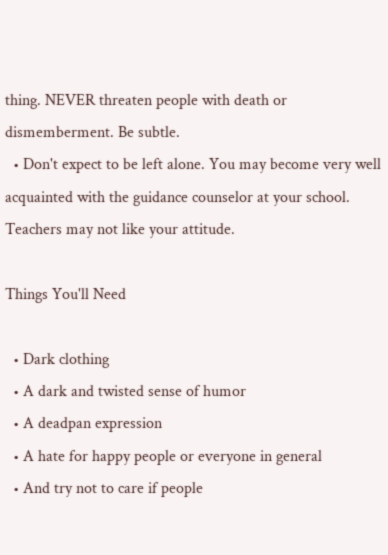thing. NEVER threaten people with death or dismemberment. Be subtle.
  • Don't expect to be left alone. You may become very well acquainted with the guidance counselor at your school. Teachers may not like your attitude.

Things You'll Need

  • Dark clothing
  • A dark and twisted sense of humor
  • A deadpan expression
  • A hate for happy people or everyone in general
  • And try not to care if people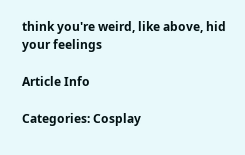think you're weird, like above, hid your feelings

Article Info

Categories: Cosplay